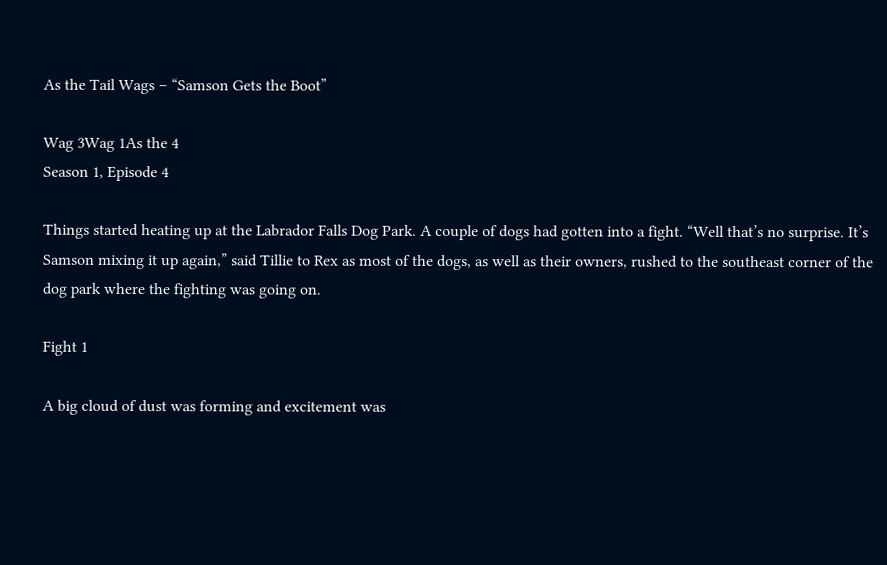As the Tail Wags – “Samson Gets the Boot”

Wag 3Wag 1As the 4
Season 1, Episode 4

Things started heating up at the Labrador Falls Dog Park. A couple of dogs had gotten into a fight. “Well that’s no surprise. It’s Samson mixing it up again,” said Tillie to Rex as most of the dogs, as well as their owners, rushed to the southeast corner of the dog park where the fighting was going on.

Fight 1

A big cloud of dust was forming and excitement was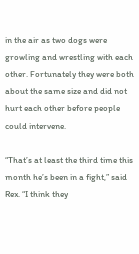in the air as two dogs were growling and wrestling with each other. Fortunately they were both about the same size and did not hurt each other before people could intervene.

“That’s at least the third time this month he’s been in a fight,” said Rex. “I think they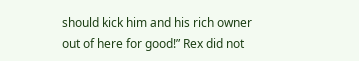should kick him and his rich owner out of here for good!” Rex did not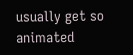usually get so animated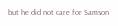but he did not care for Samson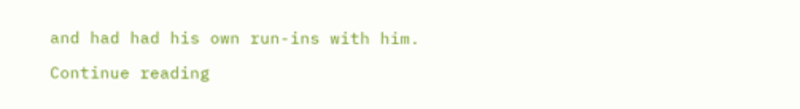and had had his own run-ins with him.

Continue reading